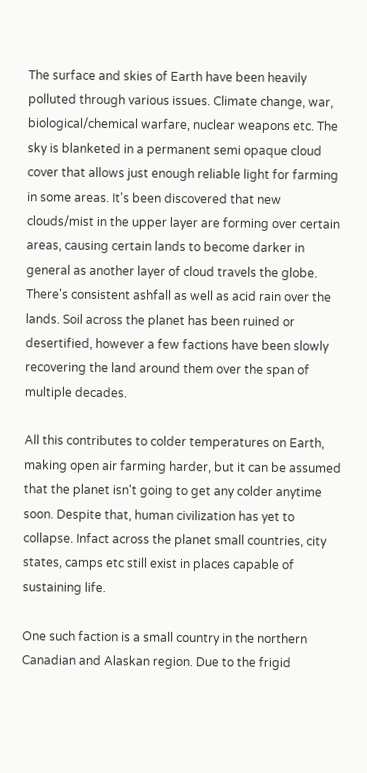The surface and skies of Earth have been heavily polluted through various issues. Climate change, war, biological/chemical warfare, nuclear weapons etc. The sky is blanketed in a permanent semi opaque cloud cover that allows just enough reliable light for farming in some areas. It's been discovered that new clouds/mist in the upper layer are forming over certain areas, causing certain lands to become darker in general as another layer of cloud travels the globe. There's consistent ashfall as well as acid rain over the lands. Soil across the planet has been ruined or desertified, however a few factions have been slowly recovering the land around them over the span of multiple decades.

All this contributes to colder temperatures on Earth, making open air farming harder, but it can be assumed that the planet isn't going to get any colder anytime soon. Despite that, human civilization has yet to collapse. Infact across the planet small countries, city states, camps etc still exist in places capable of sustaining life.

One such faction is a small country in the northern Canadian and Alaskan region. Due to the frigid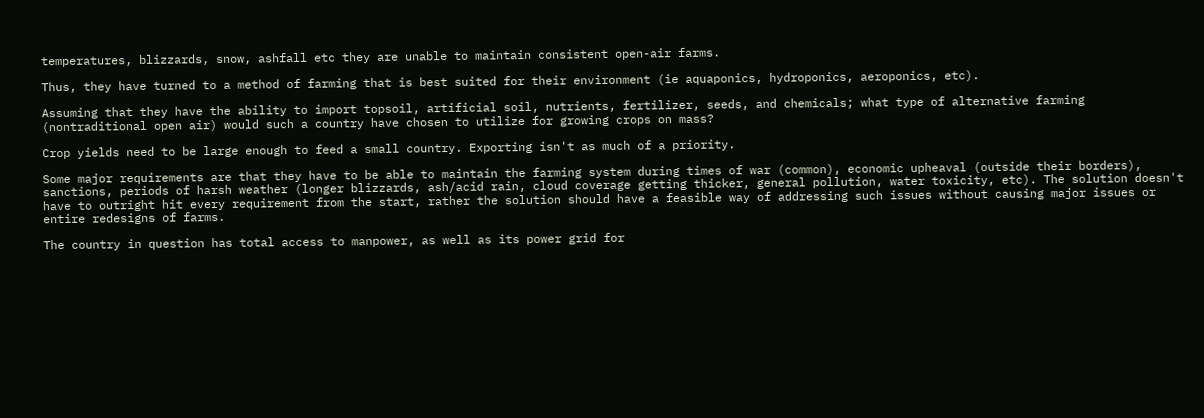temperatures, blizzards, snow, ashfall etc they are unable to maintain consistent open-air farms.

Thus, they have turned to a method of farming that is best suited for their environment (ie aquaponics, hydroponics, aeroponics, etc).

Assuming that they have the ability to import topsoil, artificial soil, nutrients, fertilizer, seeds, and chemicals; what type of alternative farming (nontraditional open air) would such a country have chosen to utilize for growing crops on mass?

Crop yields need to be large enough to feed a small country. Exporting isn't as much of a priority.

Some major requirements are that they have to be able to maintain the farming system during times of war (common), economic upheaval (outside their borders), sanctions, periods of harsh weather (longer blizzards, ash/acid rain, cloud coverage getting thicker, general pollution, water toxicity, etc). The solution doesn't have to outright hit every requirement from the start, rather the solution should have a feasible way of addressing such issues without causing major issues or entire redesigns of farms.

The country in question has total access to manpower, as well as its power grid for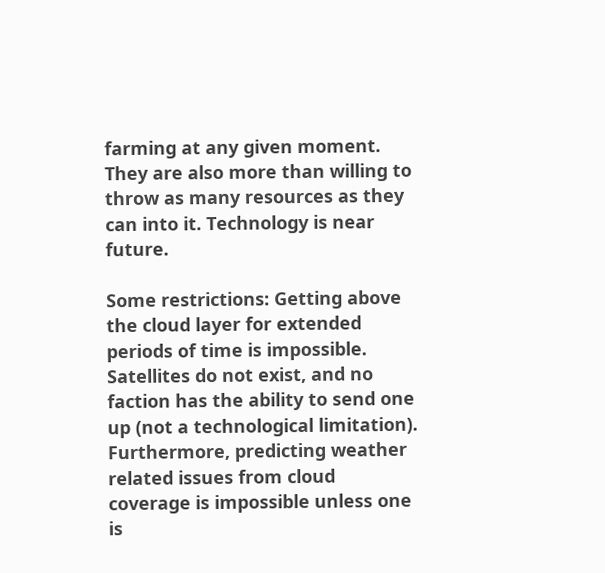farming at any given moment. They are also more than willing to throw as many resources as they can into it. Technology is near future.

Some restrictions: Getting above the cloud layer for extended periods of time is impossible. Satellites do not exist, and no faction has the ability to send one up (not a technological limitation). Furthermore, predicting weather related issues from cloud coverage is impossible unless one is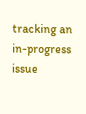tracking an in-progress issue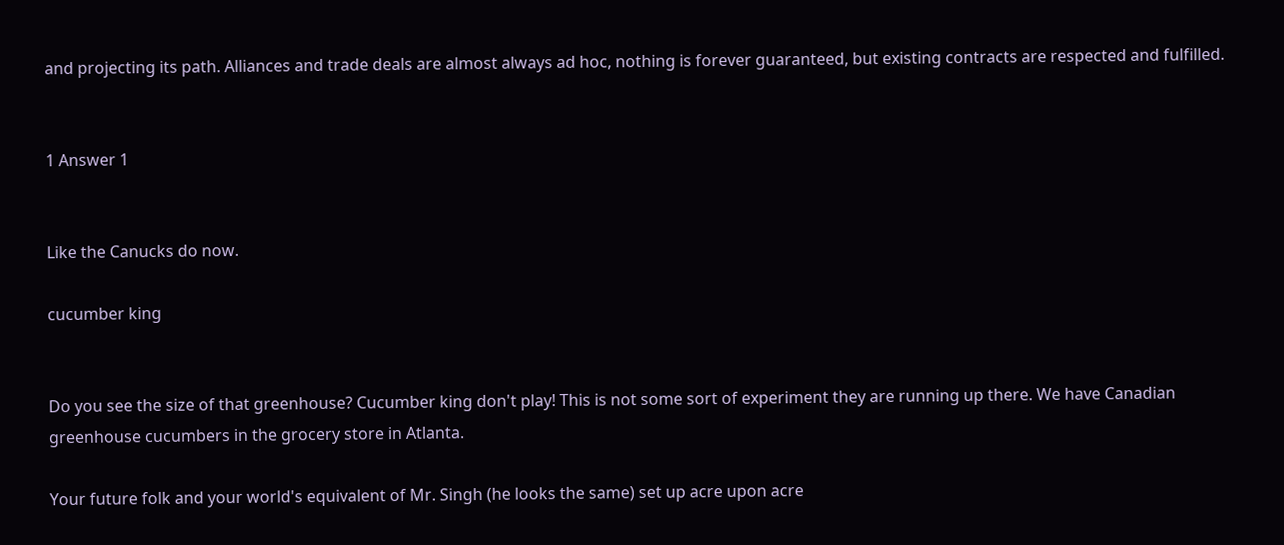and projecting its path. Alliances and trade deals are almost always ad hoc, nothing is forever guaranteed, but existing contracts are respected and fulfilled.


1 Answer 1


Like the Canucks do now.

cucumber king


Do you see the size of that greenhouse? Cucumber king don't play! This is not some sort of experiment they are running up there. We have Canadian greenhouse cucumbers in the grocery store in Atlanta.

Your future folk and your world's equivalent of Mr. Singh (he looks the same) set up acre upon acre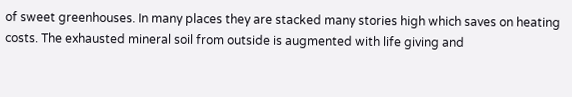of sweet greenhouses. In many places they are stacked many stories high which saves on heating costs. The exhausted mineral soil from outside is augmented with life giving and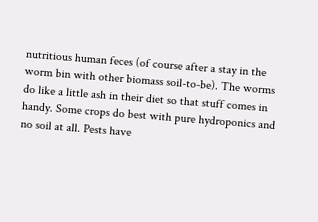nutritious human feces (of course after a stay in the worm bin with other biomass soil-to-be). The worms do like a little ash in their diet so that stuff comes in handy. Some crops do best with pure hydroponics and no soil at all. Pests have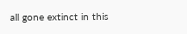all gone extinct in this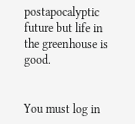postapocalyptic future but life in the greenhouse is good.


You must log in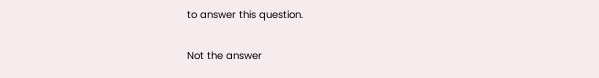to answer this question.

Not the answer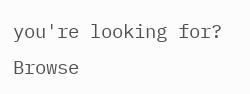you're looking for? Browse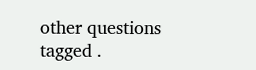other questions tagged .